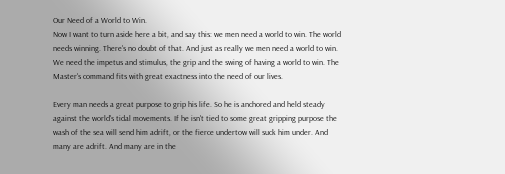Our Need of a World to Win.
Now I want to turn aside here a bit, and say this: we men need a world to win. The world needs winning. There's no doubt of that. And just as really we men need a world to win. We need the impetus and stimulus, the grip and the swing of having a world to win. The Master's command fits with great exactness into the need of our lives.

Every man needs a great purpose to grip his life. So he is anchored and held steady against the world's tidal movements. If he isn't tied to some great gripping purpose the wash of the sea will send him adrift, or the fierce undertow will suck him under. And many are adrift. And many are in the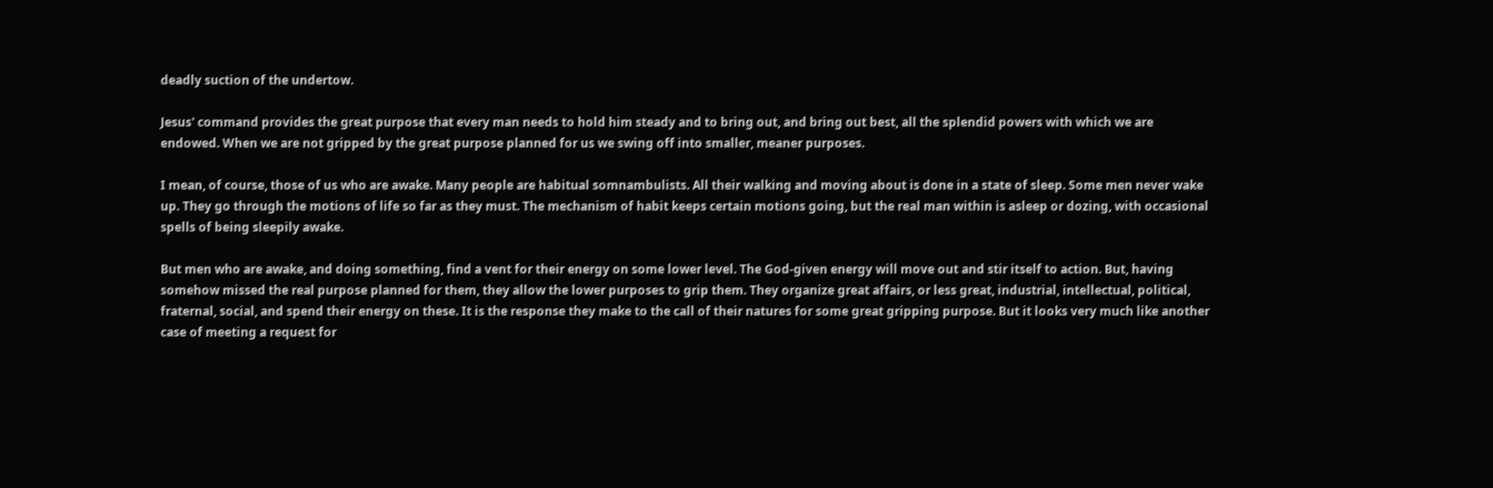deadly suction of the undertow.

Jesus' command provides the great purpose that every man needs to hold him steady and to bring out, and bring out best, all the splendid powers with which we are endowed. When we are not gripped by the great purpose planned for us we swing off into smaller, meaner purposes.

I mean, of course, those of us who are awake. Many people are habitual somnambulists. All their walking and moving about is done in a state of sleep. Some men never wake up. They go through the motions of life so far as they must. The mechanism of habit keeps certain motions going, but the real man within is asleep or dozing, with occasional spells of being sleepily awake.

But men who are awake, and doing something, find a vent for their energy on some lower level. The God-given energy will move out and stir itself to action. But, having somehow missed the real purpose planned for them, they allow the lower purposes to grip them. They organize great affairs, or less great, industrial, intellectual, political, fraternal, social, and spend their energy on these. It is the response they make to the call of their natures for some great gripping purpose. But it looks very much like another case of meeting a request for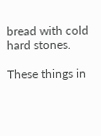bread with cold hard stones.

These things in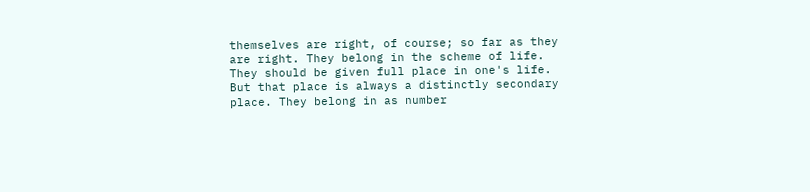themselves are right, of course; so far as they are right. They belong in the scheme of life. They should be given full place in one's life. But that place is always a distinctly secondary place. They belong in as number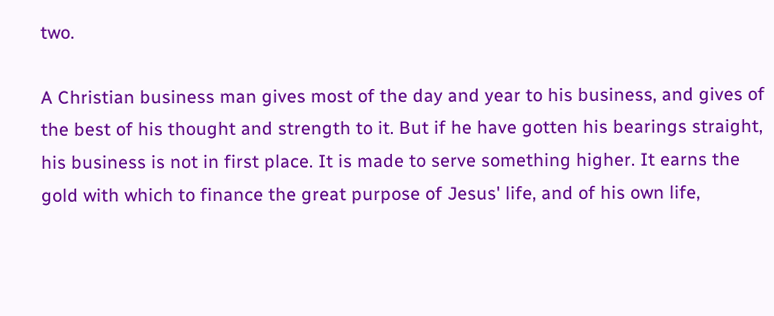two.

A Christian business man gives most of the day and year to his business, and gives of the best of his thought and strength to it. But if he have gotten his bearings straight, his business is not in first place. It is made to serve something higher. It earns the gold with which to finance the great purpose of Jesus' life, and of his own life,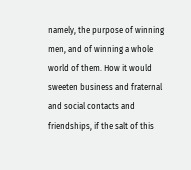namely, the purpose of winning men, and of winning a whole world of them. How it would sweeten business and fraternal and social contacts and friendships, if the salt of this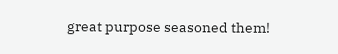great purpose seasoned them!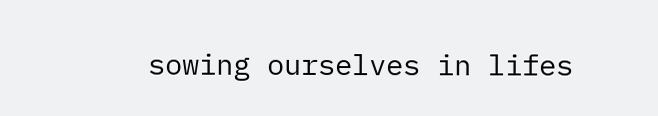sowing ourselves in lifes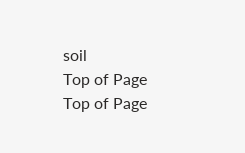soil
Top of Page
Top of Page